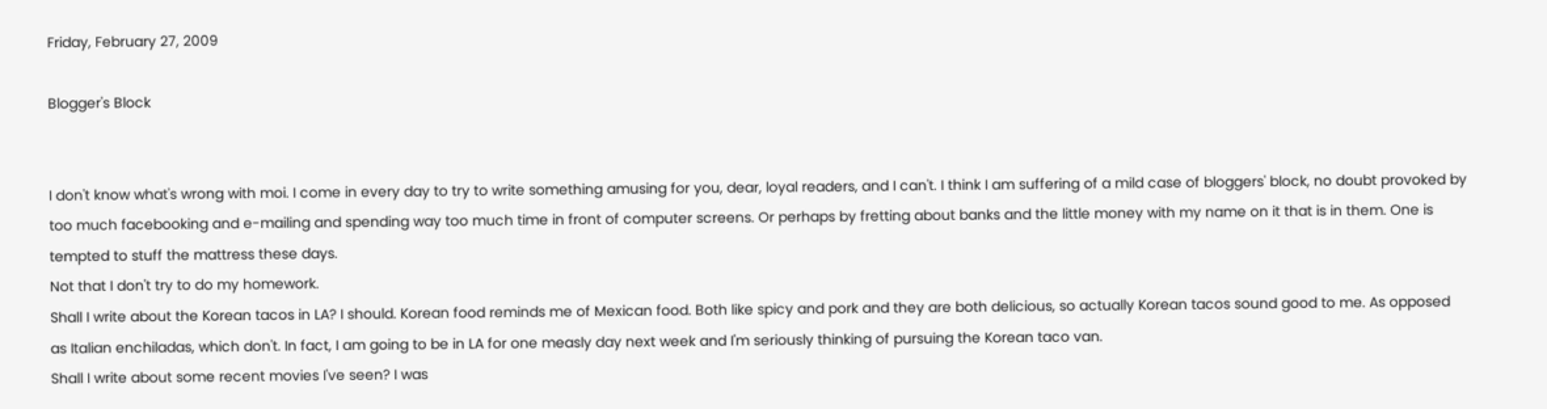Friday, February 27, 2009

Blogger's Block


I don't know what's wrong with moi. I come in every day to try to write something amusing for you, dear, loyal readers, and I can't. I think I am suffering of a mild case of bloggers' block, no doubt provoked by too much facebooking and e-mailing and spending way too much time in front of computer screens. Or perhaps by fretting about banks and the little money with my name on it that is in them. One is tempted to stuff the mattress these days.
Not that I don't try to do my homework.
Shall I write about the Korean tacos in LA? I should. Korean food reminds me of Mexican food. Both like spicy and pork and they are both delicious, so actually Korean tacos sound good to me. As opposed as Italian enchiladas, which don't. In fact, I am going to be in LA for one measly day next week and I'm seriously thinking of pursuing the Korean taco van.
Shall I write about some recent movies I've seen? I was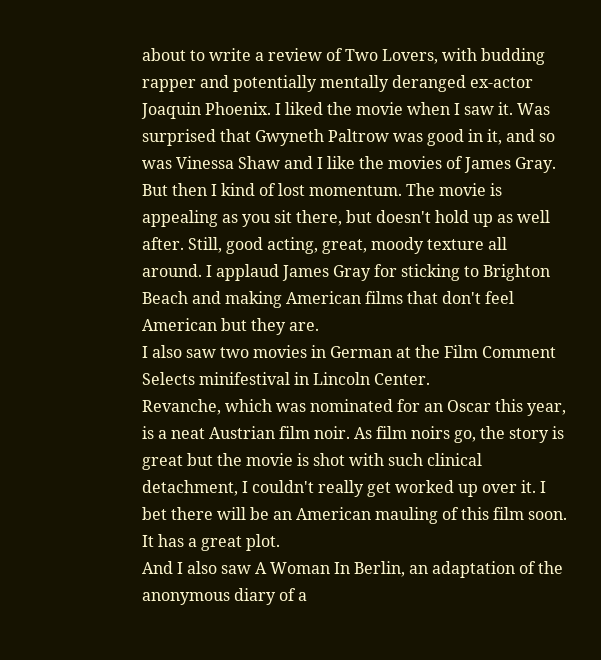about to write a review of Two Lovers, with budding rapper and potentially mentally deranged ex-actor Joaquin Phoenix. I liked the movie when I saw it. Was surprised that Gwyneth Paltrow was good in it, and so was Vinessa Shaw and I like the movies of James Gray. But then I kind of lost momentum. The movie is appealing as you sit there, but doesn't hold up as well after. Still, good acting, great, moody texture all around. I applaud James Gray for sticking to Brighton Beach and making American films that don't feel American but they are.
I also saw two movies in German at the Film Comment Selects minifestival in Lincoln Center.
Revanche, which was nominated for an Oscar this year, is a neat Austrian film noir. As film noirs go, the story is great but the movie is shot with such clinical detachment, I couldn't really get worked up over it. I bet there will be an American mauling of this film soon. It has a great plot.
And I also saw A Woman In Berlin, an adaptation of the anonymous diary of a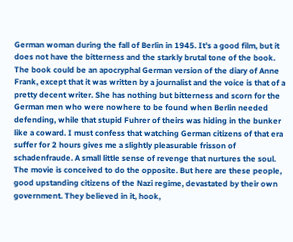German woman during the fall of Berlin in 1945. It's a good film, but it does not have the bitterness and the starkly brutal tone of the book. The book could be an apocryphal German version of the diary of Anne Frank, except that it was written by a journalist and the voice is that of a pretty decent writer. She has nothing but bitterness and scorn for the German men who were nowhere to be found when Berlin needed defending, while that stupid Fuhrer of theirs was hiding in the bunker like a coward. I must confess that watching German citizens of that era suffer for 2 hours gives me a slightly pleasurable frisson of schadenfraude. A small little sense of revenge that nurtures the soul. The movie is conceived to do the opposite. But here are these people, good upstanding citizens of the Nazi regime, devastated by their own government. They believed in it, hook,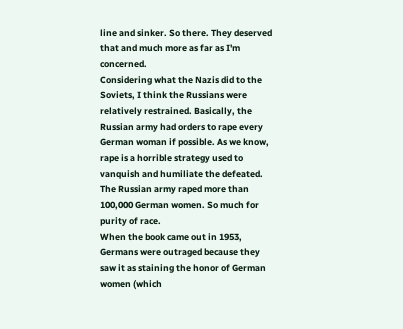line and sinker. So there. They deserved that and much more as far as I'm concerned.
Considering what the Nazis did to the Soviets, I think the Russians were relatively restrained. Basically, the Russian army had orders to rape every German woman if possible. As we know, rape is a horrible strategy used to vanquish and humiliate the defeated. The Russian army raped more than 100,000 German women. So much for purity of race.
When the book came out in 1953, Germans were outraged because they saw it as staining the honor of German women (which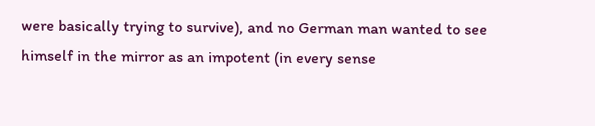were basically trying to survive), and no German man wanted to see himself in the mirror as an impotent (in every sense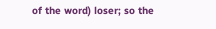of the word) loser; so the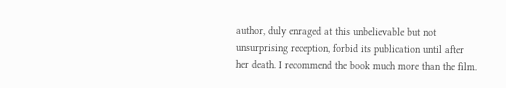author, duly enraged at this unbelievable but not unsurprising reception, forbid its publication until after her death. I recommend the book much more than the film.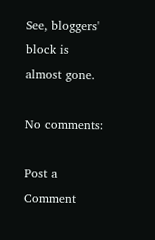See, bloggers' block is almost gone.

No comments:

Post a Comment